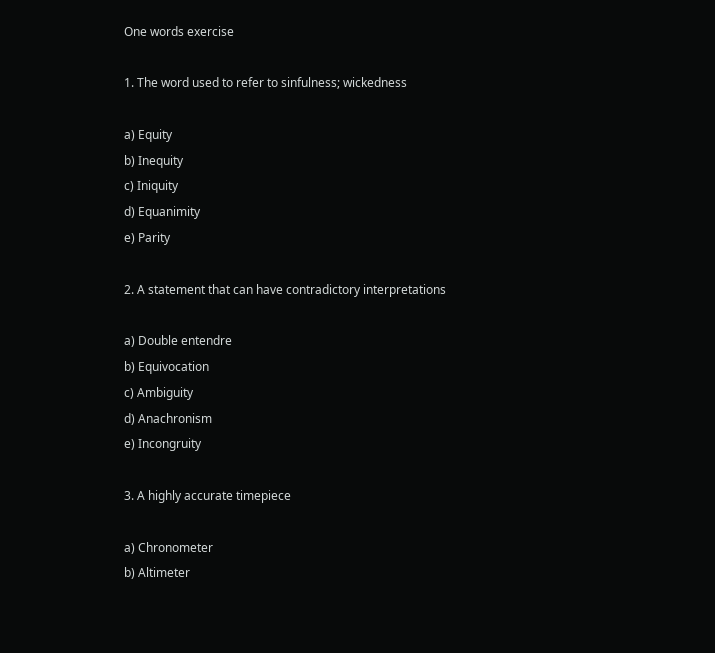One words exercise

1. The word used to refer to sinfulness; wickedness

a) Equity
b) Inequity
c) Iniquity
d) Equanimity
e) Parity

2. A statement that can have contradictory interpretations

a) Double entendre
b) Equivocation
c) Ambiguity
d) Anachronism
e) Incongruity

3. A highly accurate timepiece

a) Chronometer
b) Altimeter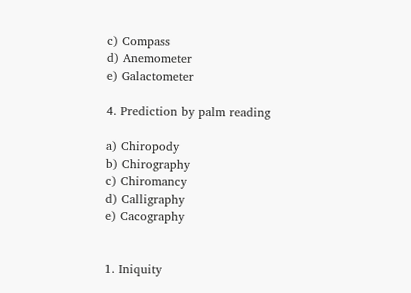c) Compass
d) Anemometer
e) Galactometer

4. Prediction by palm reading

a) Chiropody
b) Chirography
c) Chiromancy
d) Calligraphy
e) Cacography


1. Iniquity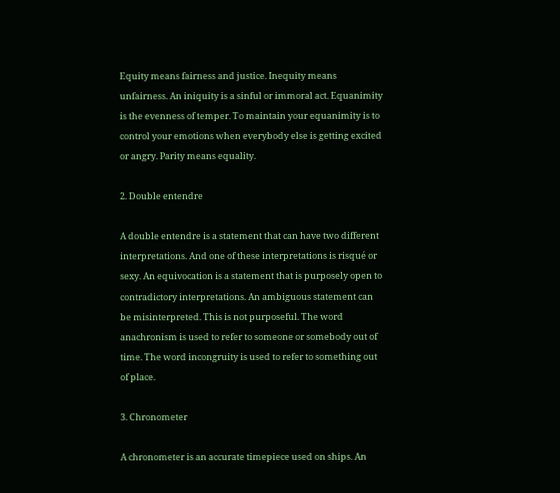Equity means fairness and justice. Inequity means unfairness. An iniquity is a sinful or immoral act. Equanimity is the evenness of temper. To maintain your equanimity is to control your emotions when everybody else is getting excited or angry. Parity means equality.

2. Double entendre

A double entendre is a statement that can have two different interpretations. And one of these interpretations is risqué or sexy. An equivocation is a statement that is purposely open to contradictory interpretations. An ambiguous statement can be misinterpreted. This is not purposeful. The word anachronism is used to refer to someone or somebody out of time. The word incongruity is used to refer to something out of place.

3. Chronometer

A chronometer is an accurate timepiece used on ships. An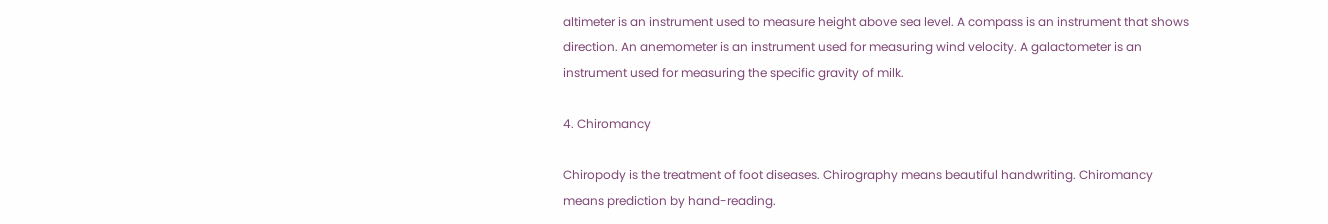altimeter is an instrument used to measure height above sea level. A compass is an instrument that shows direction. An anemometer is an instrument used for measuring wind velocity. A galactometer is an instrument used for measuring the specific gravity of milk.

4. Chiromancy

Chiropody is the treatment of foot diseases. Chirography means beautiful handwriting. Chiromancy means prediction by hand-reading.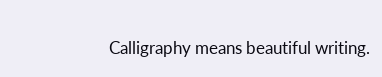Calligraphy means beautiful writing.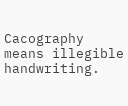Cacography means illegible handwriting.